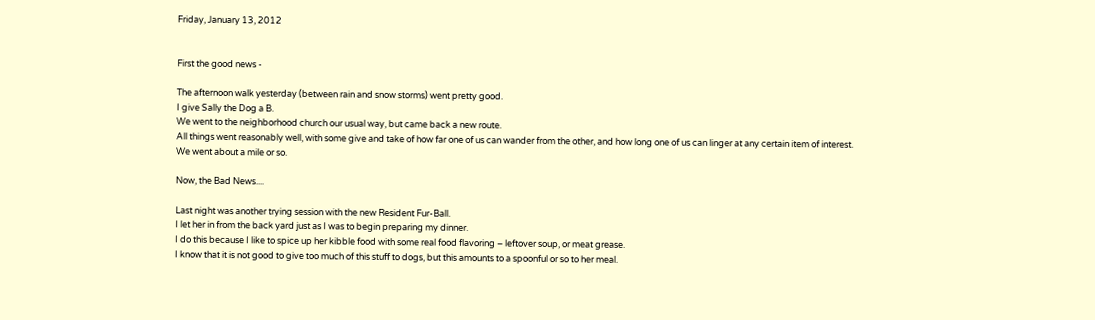Friday, January 13, 2012


First the good news -

The afternoon walk yesterday (between rain and snow storms) went pretty good.
I give Sally the Dog a B.
We went to the neighborhood church our usual way, but came back a new route.
All things went reasonably well, with some give and take of how far one of us can wander from the other, and how long one of us can linger at any certain item of interest.
We went about a mile or so.

Now, the Bad News....

Last night was another trying session with the new Resident Fur-Ball.
I let her in from the back yard just as I was to begin preparing my dinner.
I do this because I like to spice up her kibble food with some real food flavoring – leftover soup, or meat grease.
I know that it is not good to give too much of this stuff to dogs, but this amounts to a spoonful or so to her meal.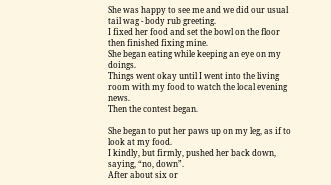She was happy to see me and we did our usual tail wag - body rub greeting.
I fixed her food and set the bowl on the floor then finished fixing mine.
She began eating while keeping an eye on my doings.
Things went okay until I went into the living room with my food to watch the local evening news.
Then the contest began.

She began to put her paws up on my leg, as if to look at my food.
I kindly, but firmly, pushed her back down, saying, “no, down”.
After about six or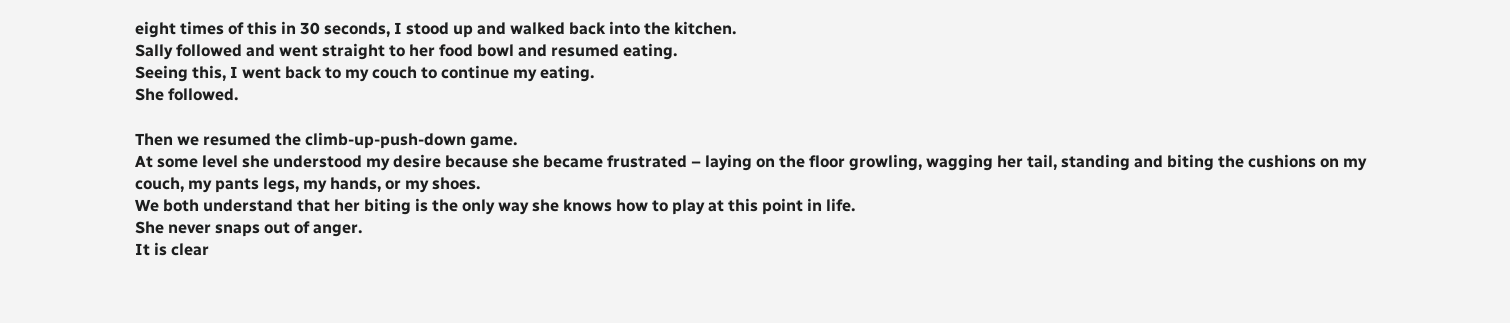eight times of this in 30 seconds, I stood up and walked back into the kitchen.
Sally followed and went straight to her food bowl and resumed eating.
Seeing this, I went back to my couch to continue my eating.
She followed.

Then we resumed the climb-up-push-down game.
At some level she understood my desire because she became frustrated – laying on the floor growling, wagging her tail, standing and biting the cushions on my couch, my pants legs, my hands, or my shoes.
We both understand that her biting is the only way she knows how to play at this point in life.
She never snaps out of anger.
It is clear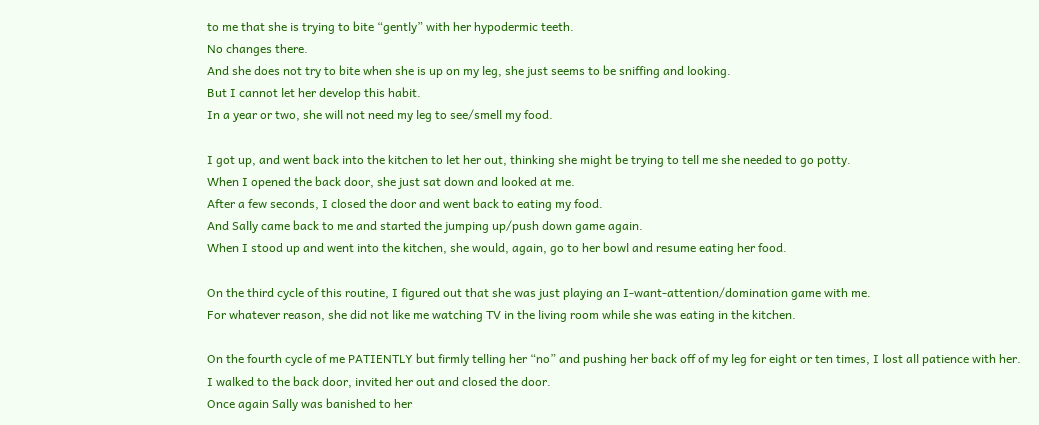to me that she is trying to bite “gently” with her hypodermic teeth.
No changes there.
And she does not try to bite when she is up on my leg, she just seems to be sniffing and looking.
But I cannot let her develop this habit.
In a year or two, she will not need my leg to see/smell my food.

I got up, and went back into the kitchen to let her out, thinking she might be trying to tell me she needed to go potty.
When I opened the back door, she just sat down and looked at me.
After a few seconds, I closed the door and went back to eating my food.
And Sally came back to me and started the jumping up/push down game again.
When I stood up and went into the kitchen, she would, again, go to her bowl and resume eating her food.

On the third cycle of this routine, I figured out that she was just playing an I-want-attention/domination game with me.
For whatever reason, she did not like me watching TV in the living room while she was eating in the kitchen.

On the fourth cycle of me PATIENTLY but firmly telling her “no” and pushing her back off of my leg for eight or ten times, I lost all patience with her.
I walked to the back door, invited her out and closed the door.
Once again Sally was banished to her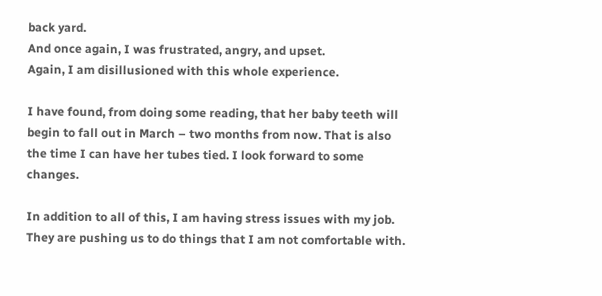back yard.
And once again, I was frustrated, angry, and upset.
Again, I am disillusioned with this whole experience.

I have found, from doing some reading, that her baby teeth will begin to fall out in March – two months from now. That is also the time I can have her tubes tied. I look forward to some changes.

In addition to all of this, I am having stress issues with my job.
They are pushing us to do things that I am not comfortable with.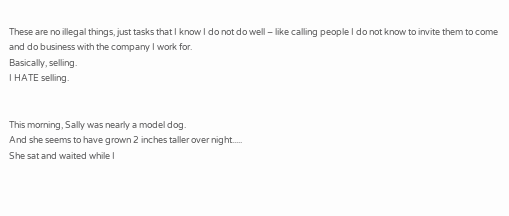These are no illegal things, just tasks that I know I do not do well – like calling people I do not know to invite them to come and do business with the company I work for.
Basically, selling.
I HATE selling.


This morning, Sally was nearly a model dog.
And she seems to have grown 2 inches taller over night.....
She sat and waited while I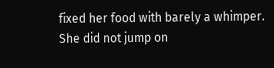fixed her food with barely a whimper.
She did not jump on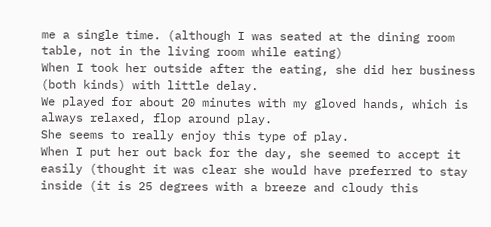me a single time. (although I was seated at the dining room table, not in the living room while eating)
When I took her outside after the eating, she did her business (both kinds) with little delay.
We played for about 20 minutes with my gloved hands, which is always relaxed, flop around play.
She seems to really enjoy this type of play.
When I put her out back for the day, she seemed to accept it easily (thought it was clear she would have preferred to stay inside (it is 25 degrees with a breeze and cloudy this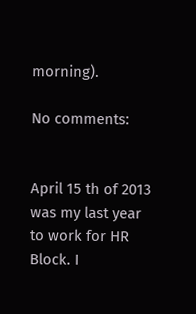morning).

No comments:


April 15 th of 2013 was my last year to work for HR Block. I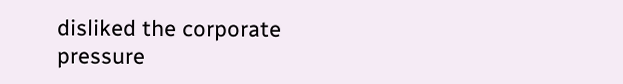disliked the corporate pressure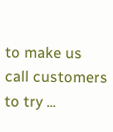to make us call customers to try ...